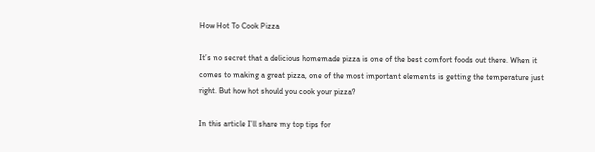How Hot To Cook Pizza

It’s no secret that a delicious homemade pizza is one of the best comfort foods out there. When it comes to making a great pizza, one of the most important elements is getting the temperature just right. But how hot should you cook your pizza?

In this article I’ll share my top tips for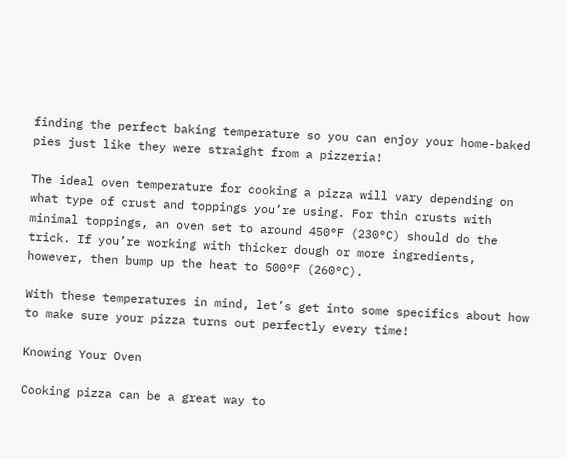finding the perfect baking temperature so you can enjoy your home-baked pies just like they were straight from a pizzeria!

The ideal oven temperature for cooking a pizza will vary depending on what type of crust and toppings you’re using. For thin crusts with minimal toppings, an oven set to around 450°F (230°C) should do the trick. If you’re working with thicker dough or more ingredients, however, then bump up the heat to 500°F (260°C).

With these temperatures in mind, let’s get into some specifics about how to make sure your pizza turns out perfectly every time!

Knowing Your Oven

Cooking pizza can be a great way to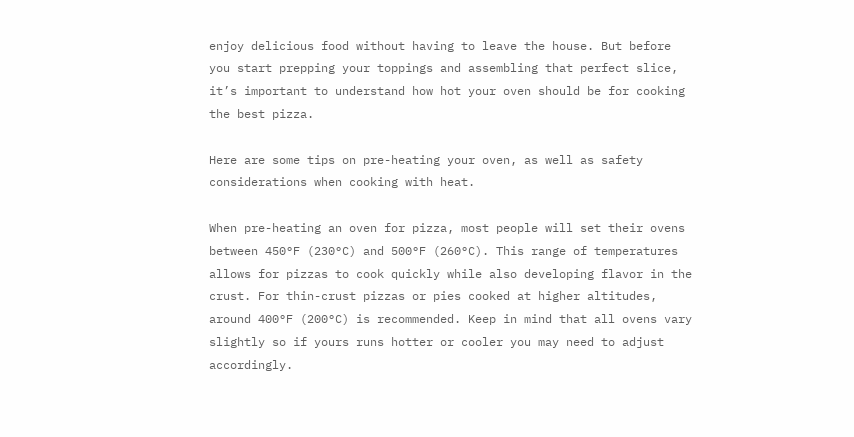enjoy delicious food without having to leave the house. But before you start prepping your toppings and assembling that perfect slice, it’s important to understand how hot your oven should be for cooking the best pizza.

Here are some tips on pre-heating your oven, as well as safety considerations when cooking with heat.

When pre-heating an oven for pizza, most people will set their ovens between 450°F (230°C) and 500°F (260°C). This range of temperatures allows for pizzas to cook quickly while also developing flavor in the crust. For thin-crust pizzas or pies cooked at higher altitudes, around 400°F (200°C) is recommended. Keep in mind that all ovens vary slightly so if yours runs hotter or cooler you may need to adjust accordingly.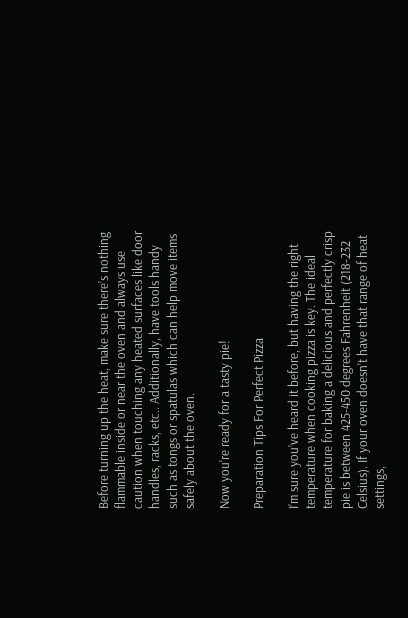Before turning up the heat, make sure there’s nothing flammable inside or near the oven and always use caution when touching any heated surfaces like door handles, racks, etc.. Additionally, have tools handy such as tongs or spatulas which can help move items safely about the oven.

Now you’re ready for a tasty pie!

Preparation Tips For Perfect Pizza

I’m sure you’ve heard it before, but having the right temperature when cooking pizza is key. The ideal temperature for baking a delicious and perfectly crisp pie is between 425-450 degrees Fahrenheit (218-232 Celsius). If your oven doesn’t have that range of heat settings,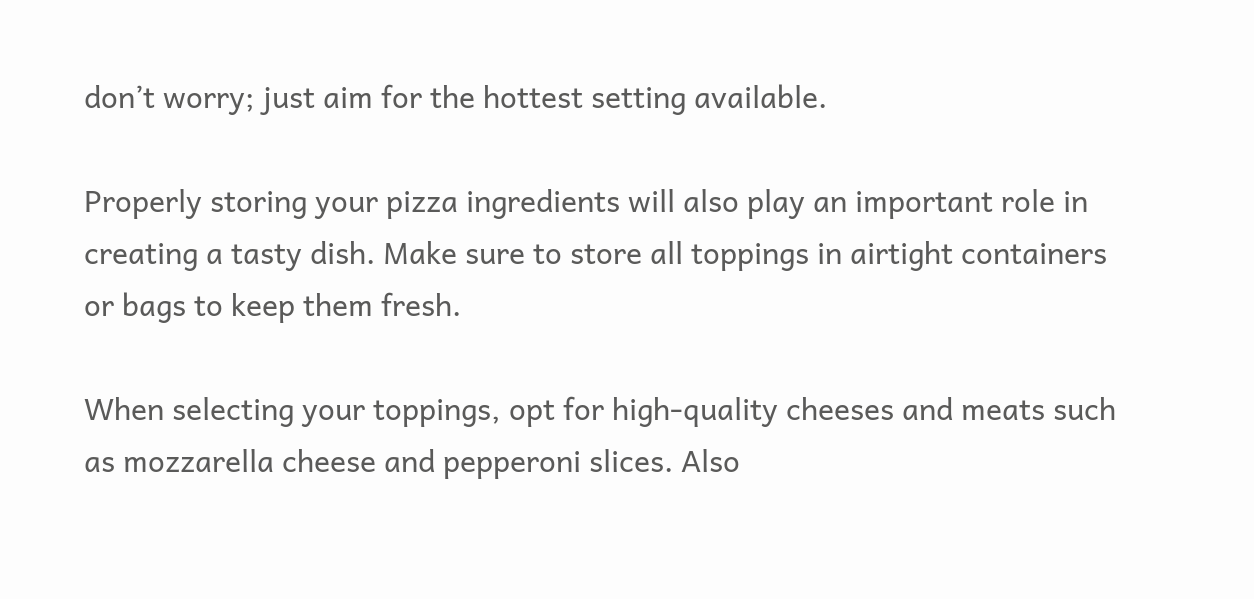don’t worry; just aim for the hottest setting available.

Properly storing your pizza ingredients will also play an important role in creating a tasty dish. Make sure to store all toppings in airtight containers or bags to keep them fresh.

When selecting your toppings, opt for high-quality cheeses and meats such as mozzarella cheese and pepperoni slices. Also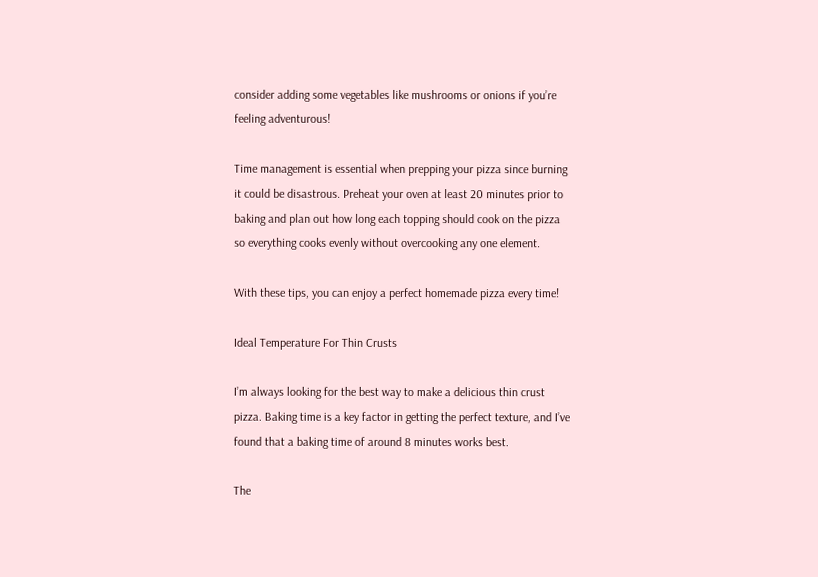consider adding some vegetables like mushrooms or onions if you’re feeling adventurous!

Time management is essential when prepping your pizza since burning it could be disastrous. Preheat your oven at least 20 minutes prior to baking and plan out how long each topping should cook on the pizza so everything cooks evenly without overcooking any one element.

With these tips, you can enjoy a perfect homemade pizza every time!

Ideal Temperature For Thin Crusts

I’m always looking for the best way to make a delicious thin crust pizza. Baking time is a key factor in getting the perfect texture, and I’ve found that a baking time of around 8 minutes works best.

The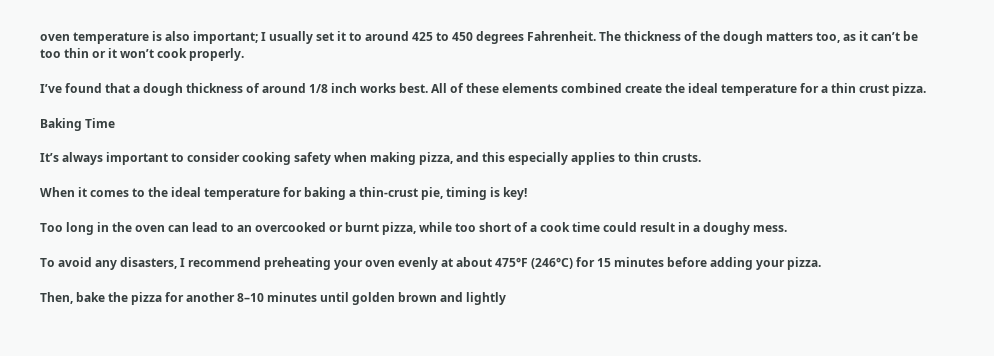oven temperature is also important; I usually set it to around 425 to 450 degrees Fahrenheit. The thickness of the dough matters too, as it can’t be too thin or it won’t cook properly.

I’ve found that a dough thickness of around 1/8 inch works best. All of these elements combined create the ideal temperature for a thin crust pizza.

Baking Time

It’s always important to consider cooking safety when making pizza, and this especially applies to thin crusts.

When it comes to the ideal temperature for baking a thin-crust pie, timing is key!

Too long in the oven can lead to an overcooked or burnt pizza, while too short of a cook time could result in a doughy mess.

To avoid any disasters, I recommend preheating your oven evenly at about 475°F (246°C) for 15 minutes before adding your pizza.

Then, bake the pizza for another 8–10 minutes until golden brown and lightly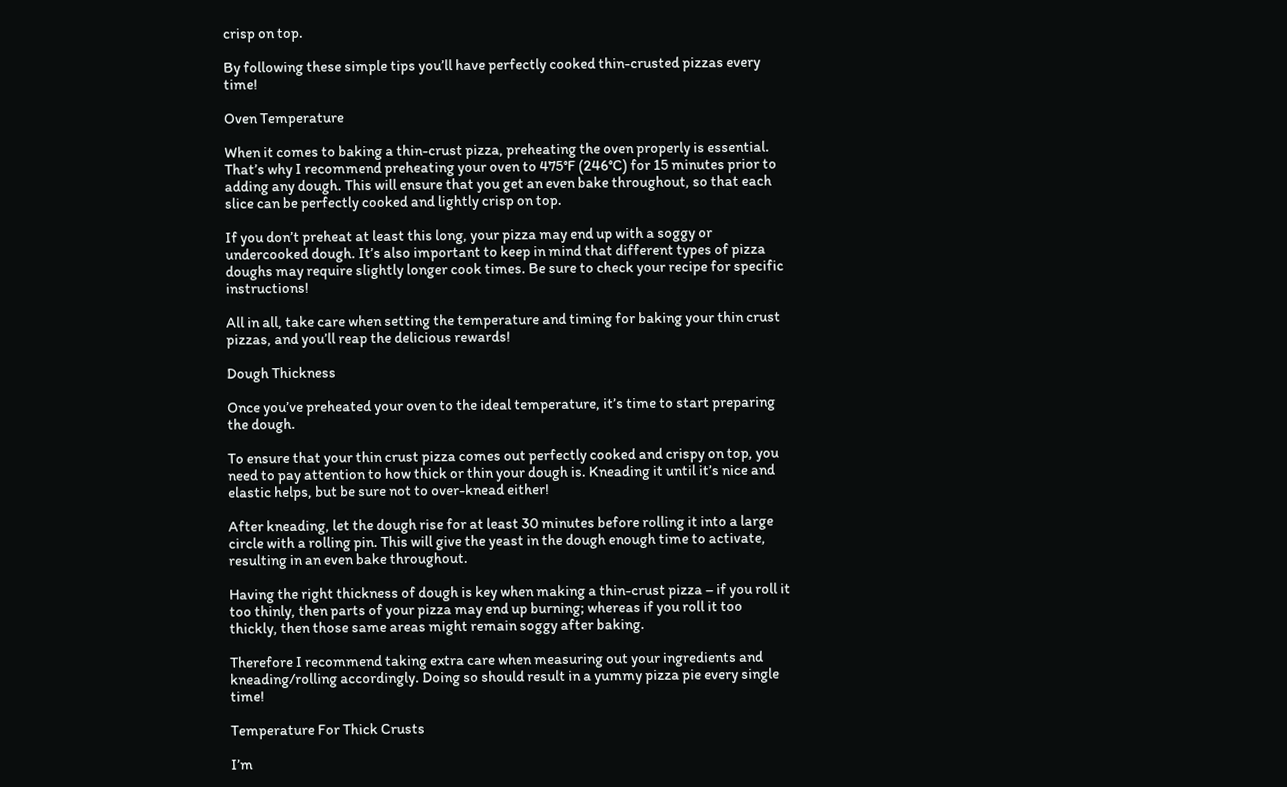crisp on top.

By following these simple tips you’ll have perfectly cooked thin-crusted pizzas every time!

Oven Temperature

When it comes to baking a thin-crust pizza, preheating the oven properly is essential. That’s why I recommend preheating your oven to 475°F (246°C) for 15 minutes prior to adding any dough. This will ensure that you get an even bake throughout, so that each slice can be perfectly cooked and lightly crisp on top.

If you don’t preheat at least this long, your pizza may end up with a soggy or undercooked dough. It’s also important to keep in mind that different types of pizza doughs may require slightly longer cook times. Be sure to check your recipe for specific instructions!

All in all, take care when setting the temperature and timing for baking your thin crust pizzas, and you’ll reap the delicious rewards!

Dough Thickness

Once you’ve preheated your oven to the ideal temperature, it’s time to start preparing the dough.

To ensure that your thin crust pizza comes out perfectly cooked and crispy on top, you need to pay attention to how thick or thin your dough is. Kneading it until it’s nice and elastic helps, but be sure not to over-knead either!

After kneading, let the dough rise for at least 30 minutes before rolling it into a large circle with a rolling pin. This will give the yeast in the dough enough time to activate, resulting in an even bake throughout.

Having the right thickness of dough is key when making a thin-crust pizza – if you roll it too thinly, then parts of your pizza may end up burning; whereas if you roll it too thickly, then those same areas might remain soggy after baking.

Therefore I recommend taking extra care when measuring out your ingredients and kneading/rolling accordingly. Doing so should result in a yummy pizza pie every single time!

Temperature For Thick Crusts

I’m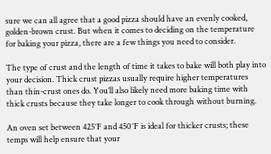sure we can all agree that a good pizza should have an evenly cooked, golden-brown crust. But when it comes to deciding on the temperature for baking your pizza, there are a few things you need to consider.

The type of crust and the length of time it takes to bake will both play into your decision. Thick crust pizzas usually require higher temperatures than thin-crust ones do. You’ll also likely need more baking time with thick crusts because they take longer to cook through without burning.

An oven set between 425°F and 450°F is ideal for thicker crusts; these temps will help ensure that your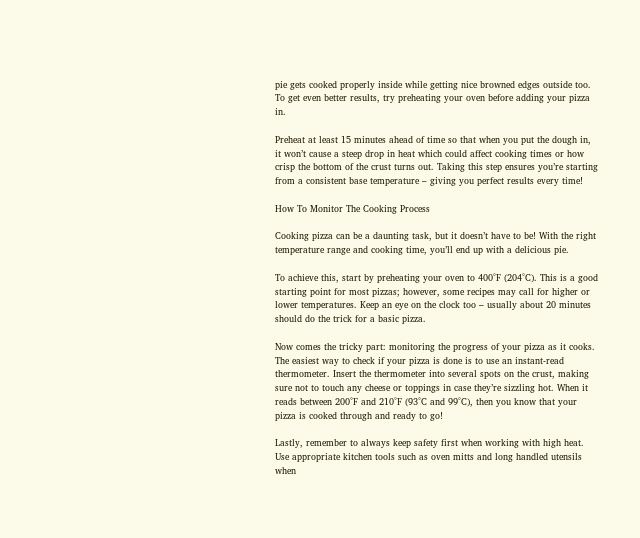pie gets cooked properly inside while getting nice browned edges outside too. To get even better results, try preheating your oven before adding your pizza in.

Preheat at least 15 minutes ahead of time so that when you put the dough in, it won’t cause a steep drop in heat which could affect cooking times or how crisp the bottom of the crust turns out. Taking this step ensures you’re starting from a consistent base temperature – giving you perfect results every time!

How To Monitor The Cooking Process

Cooking pizza can be a daunting task, but it doesn’t have to be! With the right temperature range and cooking time, you’ll end up with a delicious pie.

To achieve this, start by preheating your oven to 400°F (204°C). This is a good starting point for most pizzas; however, some recipes may call for higher or lower temperatures. Keep an eye on the clock too – usually about 20 minutes should do the trick for a basic pizza.

Now comes the tricky part: monitoring the progress of your pizza as it cooks. The easiest way to check if your pizza is done is to use an instant-read thermometer. Insert the thermometer into several spots on the crust, making sure not to touch any cheese or toppings in case they’re sizzling hot. When it reads between 200°F and 210°F (93°C and 99°C), then you know that your pizza is cooked through and ready to go!

Lastly, remember to always keep safety first when working with high heat. Use appropriate kitchen tools such as oven mitts and long handled utensils when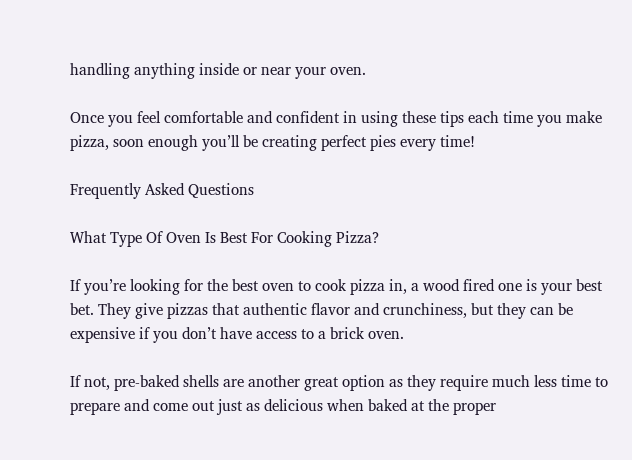handling anything inside or near your oven.

Once you feel comfortable and confident in using these tips each time you make pizza, soon enough you’ll be creating perfect pies every time!

Frequently Asked Questions

What Type Of Oven Is Best For Cooking Pizza?

If you’re looking for the best oven to cook pizza in, a wood fired one is your best bet. They give pizzas that authentic flavor and crunchiness, but they can be expensive if you don’t have access to a brick oven.

If not, pre-baked shells are another great option as they require much less time to prepare and come out just as delicious when baked at the proper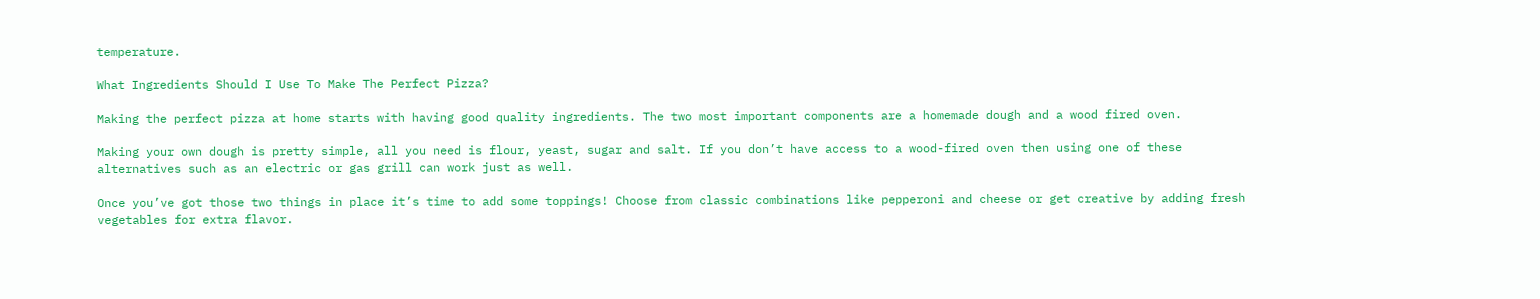temperature.

What Ingredients Should I Use To Make The Perfect Pizza?

Making the perfect pizza at home starts with having good quality ingredients. The two most important components are a homemade dough and a wood fired oven.

Making your own dough is pretty simple, all you need is flour, yeast, sugar and salt. If you don’t have access to a wood-fired oven then using one of these alternatives such as an electric or gas grill can work just as well.

Once you’ve got those two things in place it’s time to add some toppings! Choose from classic combinations like pepperoni and cheese or get creative by adding fresh vegetables for extra flavor.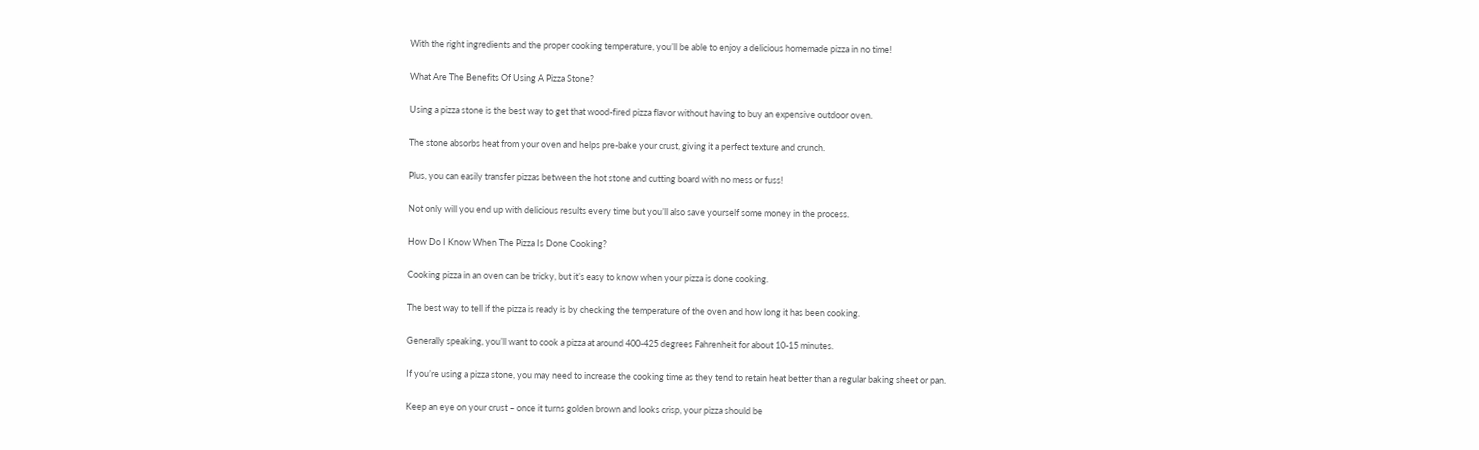With the right ingredients and the proper cooking temperature, you’ll be able to enjoy a delicious homemade pizza in no time!

What Are The Benefits Of Using A Pizza Stone?

Using a pizza stone is the best way to get that wood-fired pizza flavor without having to buy an expensive outdoor oven.

The stone absorbs heat from your oven and helps pre-bake your crust, giving it a perfect texture and crunch.

Plus, you can easily transfer pizzas between the hot stone and cutting board with no mess or fuss!

Not only will you end up with delicious results every time but you’ll also save yourself some money in the process.

How Do I Know When The Pizza Is Done Cooking?

Cooking pizza in an oven can be tricky, but it’s easy to know when your pizza is done cooking.

The best way to tell if the pizza is ready is by checking the temperature of the oven and how long it has been cooking.

Generally speaking, you’ll want to cook a pizza at around 400-425 degrees Fahrenheit for about 10-15 minutes.

If you’re using a pizza stone, you may need to increase the cooking time as they tend to retain heat better than a regular baking sheet or pan.

Keep an eye on your crust – once it turns golden brown and looks crisp, your pizza should be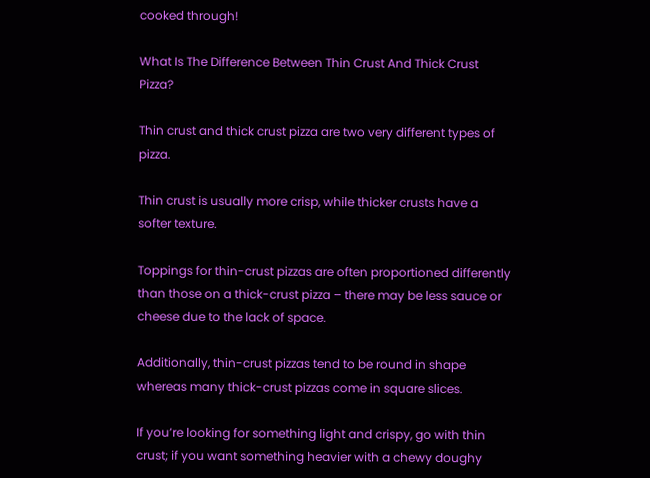cooked through!

What Is The Difference Between Thin Crust And Thick Crust Pizza?

Thin crust and thick crust pizza are two very different types of pizza.

Thin crust is usually more crisp, while thicker crusts have a softer texture.

Toppings for thin-crust pizzas are often proportioned differently than those on a thick-crust pizza – there may be less sauce or cheese due to the lack of space.

Additionally, thin-crust pizzas tend to be round in shape whereas many thick-crust pizzas come in square slices.

If you’re looking for something light and crispy, go with thin crust; if you want something heavier with a chewy doughy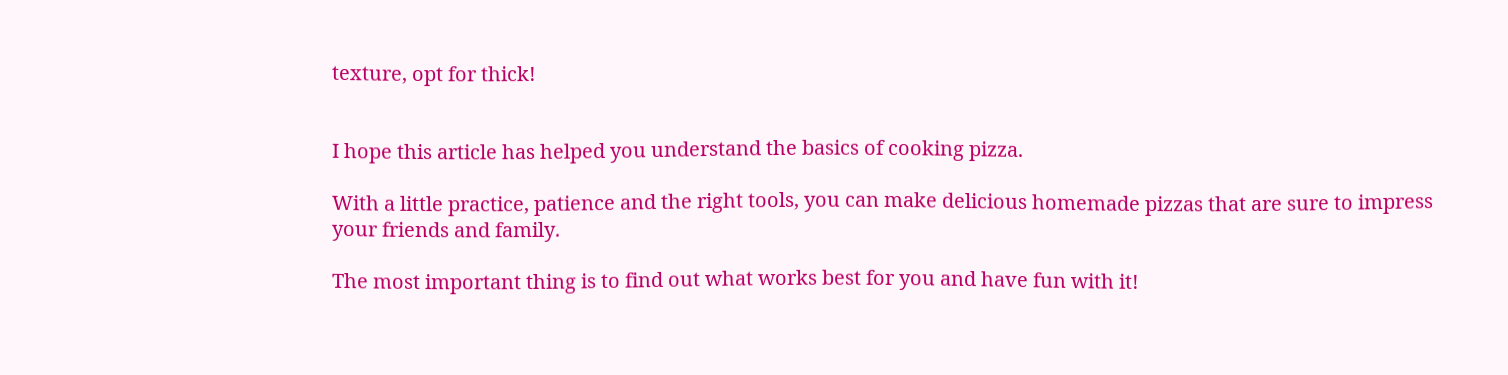texture, opt for thick!


I hope this article has helped you understand the basics of cooking pizza.

With a little practice, patience and the right tools, you can make delicious homemade pizzas that are sure to impress your friends and family.

The most important thing is to find out what works best for you and have fun with it!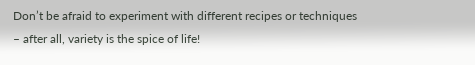Don’t be afraid to experiment with different recipes or techniques – after all, variety is the spice of life!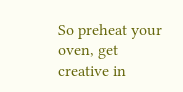So preheat your oven, get creative in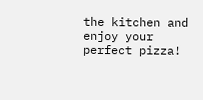the kitchen and enjoy your perfect pizza!